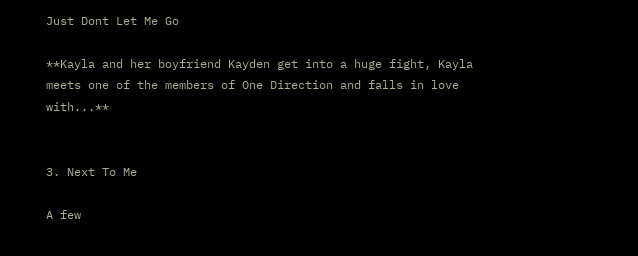Just Dont Let Me Go

**Kayla and her boyfriend Kayden get into a huge fight, Kayla meets one of the members of One Direction and falls in love with...**


3. Next To Me

A few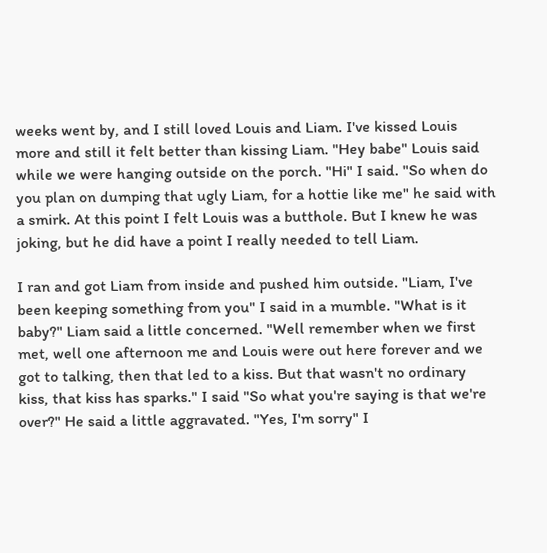weeks went by, and I still loved Louis and Liam. I've kissed Louis more and still it felt better than kissing Liam. "Hey babe" Louis said while we were hanging outside on the porch. "Hi" I said. "So when do you plan on dumping that ugly Liam, for a hottie like me" he said with a smirk. At this point I felt Louis was a butthole. But I knew he was joking, but he did have a point I really needed to tell Liam.

I ran and got Liam from inside and pushed him outside. "Liam, I've been keeping something from you" I said in a mumble. "What is it baby?" Liam said a little concerned. "Well remember when we first met, well one afternoon me and Louis were out here forever and we got to talking, then that led to a kiss. But that wasn't no ordinary kiss, that kiss has sparks." I said "So what you're saying is that we're over?" He said a little aggravated. "Yes, I'm sorry" I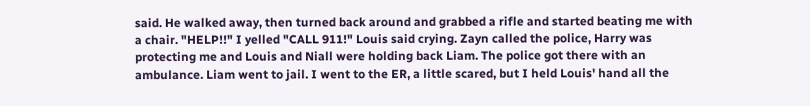said. He walked away, then turned back around and grabbed a rifle and started beating me with a chair. "HELP!!" I yelled "CALL 911!" Louis said crying. Zayn called the police, Harry was protecting me and Louis and Niall were holding back Liam. The police got there with an ambulance. Liam went to jail. I went to the ER, a little scared, but I held Louis' hand all the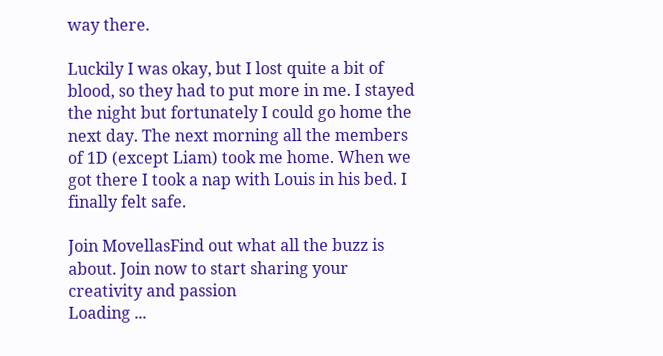way there.

Luckily I was okay, but I lost quite a bit of blood, so they had to put more in me. I stayed the night but fortunately I could go home the next day. The next morning all the members of 1D (except Liam) took me home. When we got there I took a nap with Louis in his bed. I finally felt safe.

Join MovellasFind out what all the buzz is about. Join now to start sharing your creativity and passion
Loading ...